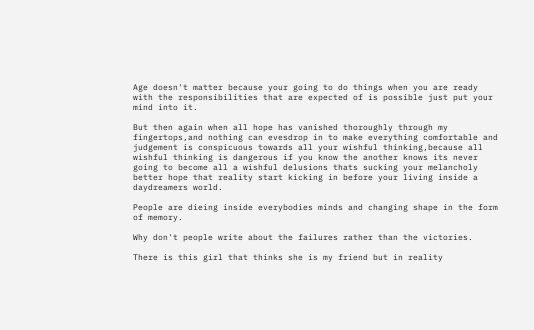Age doesn't matter because your going to do things when you are ready with the responsibilities that are expected of is possible just put your mind into it.

But then again when all hope has vanished thoroughly through my fingertops,and nothing can evesdrop in to make everything comfortable and judgement is conspicuous towards all your wishful thinking,because all wishful thinking is dangerous if you know the another knows its never going to become all a wishful delusions thats sucking your melancholy better hope that reality start kicking in before your living inside a daydreamers world.

People are dieing inside everybodies minds and changing shape in the form of memory.

Why don't people write about the failures rather than the victories.

There is this girl that thinks she is my friend but in reality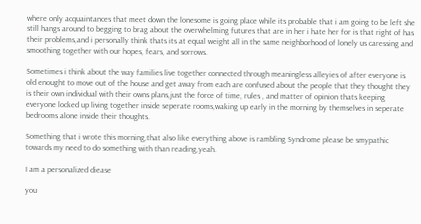where only acquaintances that meet down the lonesome is going place while its probable that i am going to be left she still hangs around to begging to brag about the overwhelming futures that are in her i hate her for is that right of has their problems,and i personally think thats its at equal weight all in the same neighborhood of lonely us caressing and smoothing together with our hopes, fears, and sorrows.

Sometimes i think about the way families live together connected through meaningless alleyies of after everyone is old enought to move out of the house and get away from each are confused about the people that they thought they is their own individual with their owns plans,just the force of time, rules , and matter of opinion thats keeping everyone locked up living together inside seperate rooms,waking up early in the morning by themselves in seperate bedrooms alone inside their thoughts.

Something that i wrote this morning,that also like everything above is rambling Syndrome please be smypathic towards my need to do something with than reading,yeah.

I am a personalized diease

you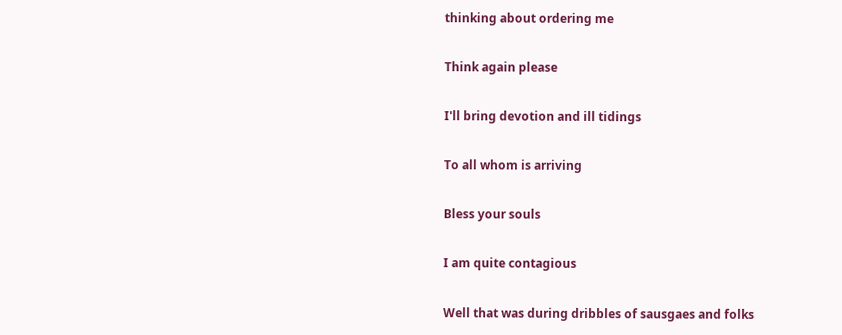thinking about ordering me

Think again please

I'll bring devotion and ill tidings

To all whom is arriving

Bless your souls

I am quite contagious

Well that was during dribbles of sausgaes and folks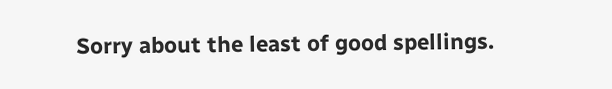Sorry about the least of good spellings.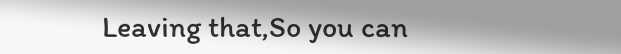Leaving that,So you can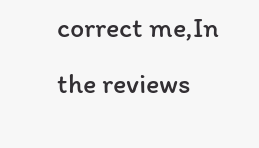correct me,In the reviews